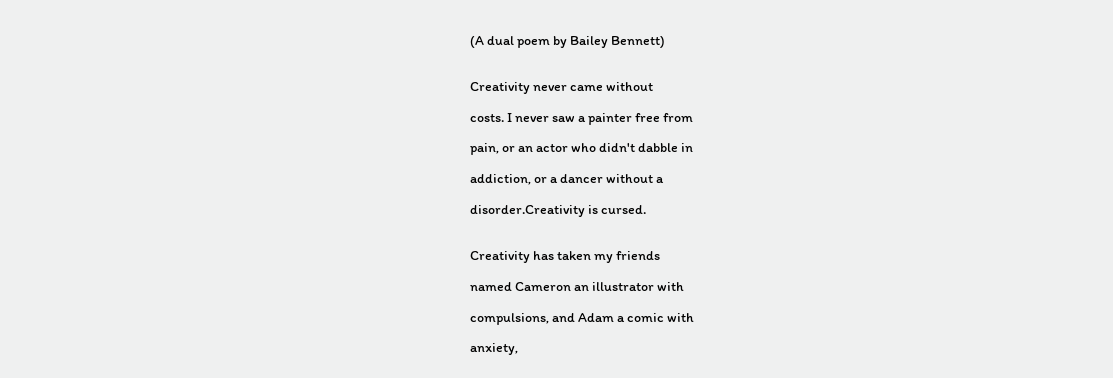(A dual poem by Bailey Bennett)


Creativity never came without

costs. I never saw a painter free from

pain, or an actor who didn't dabble in

addiction, or a dancer without a

disorder.Creativity is cursed.


Creativity has taken my friends

named Cameron an illustrator with

compulsions, and Adam a comic with

anxiety,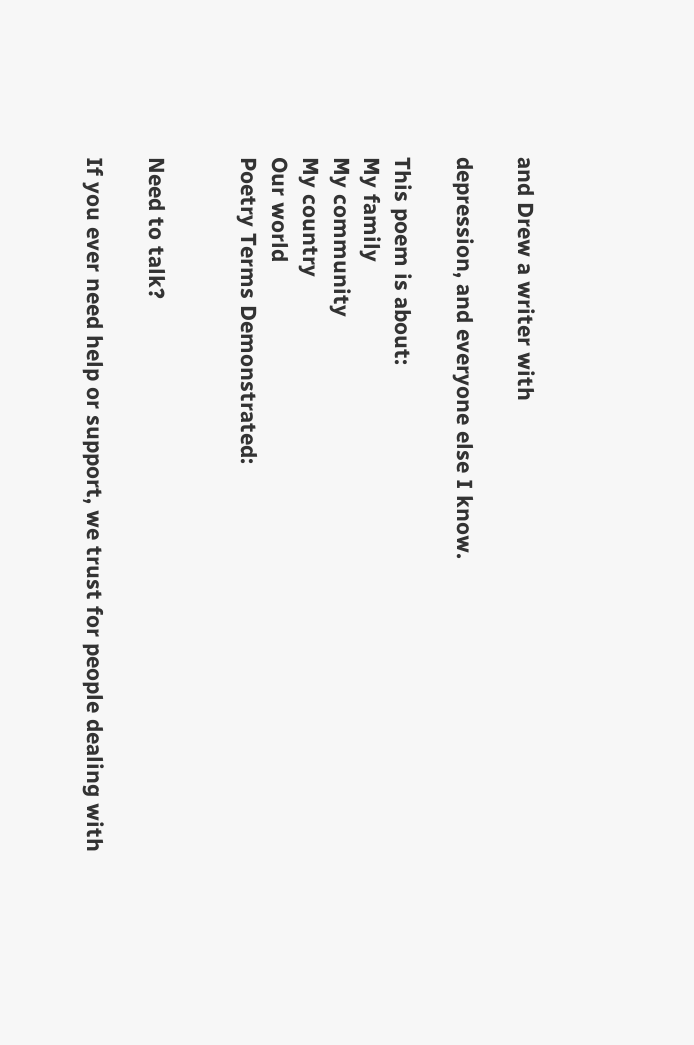and Drew a writer with

depression, and everyone else I know.

This poem is about:
My family
My community
My country
Our world
Poetry Terms Demonstrated:


Need to talk?

If you ever need help or support, we trust for people dealing with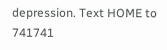depression. Text HOME to 741741